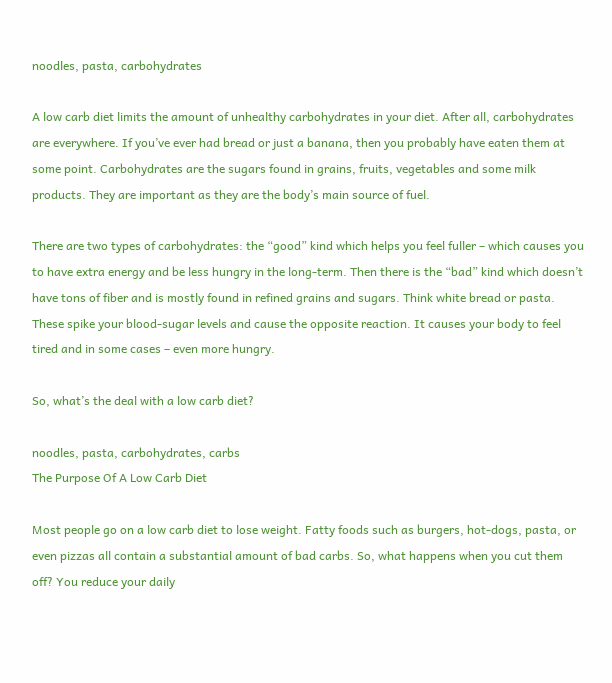noodles, pasta, carbohydrates

A low carb diet limits the amount of unhealthy carbohydrates in your diet. After all, carbohydrates are everywhere. If you’ve ever had bread or just a banana, then you probably have eaten them at some point. Carbohydrates are the sugars found in grains, fruits, vegetables and some milk products. They are important as they are the body’s main source of fuel.

There are two types of carbohydrates: the “good” kind which helps you feel fuller – which causes you to have extra energy and be less hungry in the long-term. Then there is the “bad” kind which doesn’t have tons of fiber and is mostly found in refined grains and sugars. Think white bread or pasta. These spike your blood-sugar levels and cause the opposite reaction. It causes your body to feel tired and in some cases – even more hungry.

So, what’s the deal with a low carb diet?

noodles, pasta, carbohydrates, carbs
The Purpose Of A Low Carb Diet

Most people go on a low carb diet to lose weight. Fatty foods such as burgers, hot-dogs, pasta, or even pizzas all contain a substantial amount of bad carbs. So, what happens when you cut them off? You reduce your daily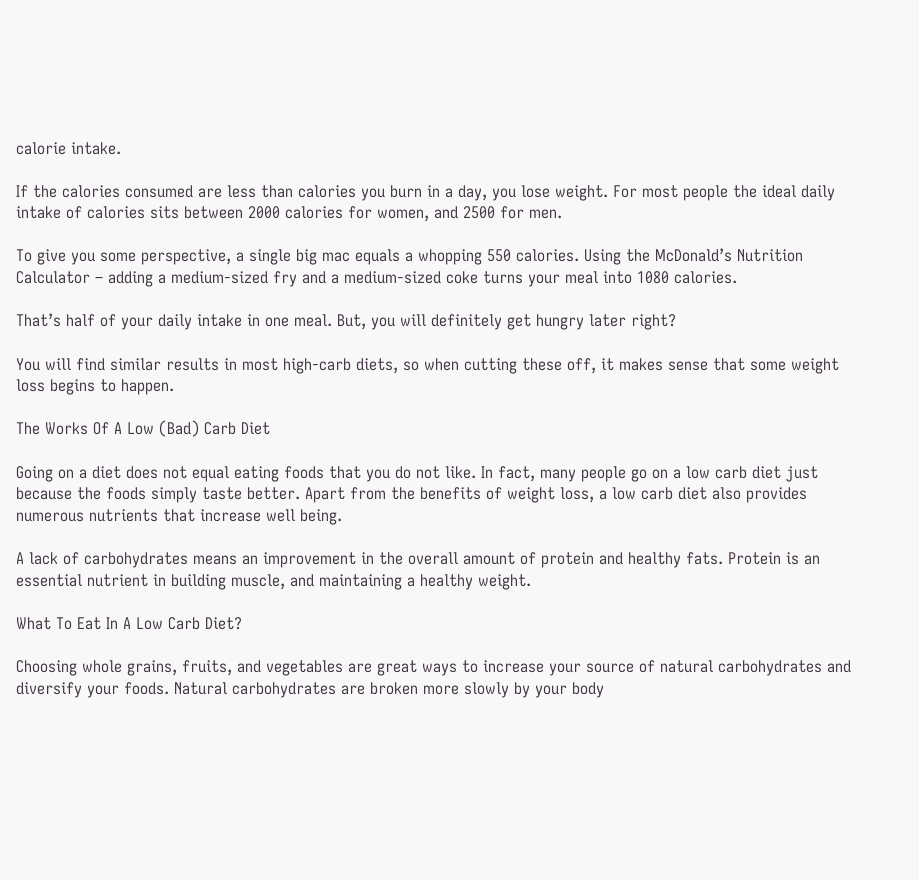calorie intake.

If the calories consumed are less than calories you burn in a day, you lose weight. For most people the ideal daily intake of calories sits between 2000 calories for women, and 2500 for men.

To give you some perspective, a single big mac equals a whopping 550 calories. Using the McDonald’s Nutrition Calculator – adding a medium-sized fry and a medium-sized coke turns your meal into 1080 calories.

That’s half of your daily intake in one meal. But, you will definitely get hungry later right?

You will find similar results in most high-carb diets, so when cutting these off, it makes sense that some weight loss begins to happen.

The Works Of A Low (Bad) Carb Diet

Going on a diet does not equal eating foods that you do not like. In fact, many people go on a low carb diet just because the foods simply taste better. Apart from the benefits of weight loss, a low carb diet also provides numerous nutrients that increase well being.

A lack of carbohydrates means an improvement in the overall amount of protein and healthy fats. Protein is an essential nutrient in building muscle, and maintaining a healthy weight.

What To Eat In A Low Carb Diet?

Choosing whole grains, fruits, and vegetables are great ways to increase your source of natural carbohydrates and diversify your foods. Natural carbohydrates are broken more slowly by your body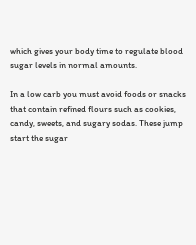which gives your body time to regulate blood sugar levels in normal amounts.

In a low carb you must avoid foods or snacks that contain refined flours such as cookies, candy, sweets, and sugary sodas. These jump start the sugar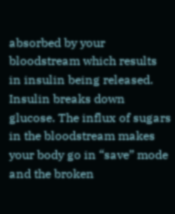absorbed by your bloodstream which results in insulin being released. Insulin breaks down glucose. The influx of sugars in the bloodstream makes your body go in “save” mode and the broken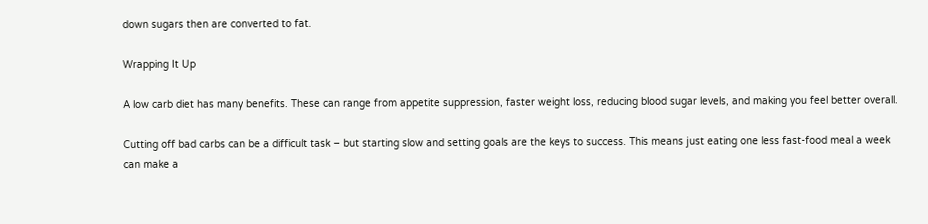down sugars then are converted to fat.

Wrapping It Up

A low carb diet has many benefits. These can range from appetite suppression, faster weight loss, reducing blood sugar levels, and making you feel better overall.

Cutting off bad carbs can be a difficult task – but starting slow and setting goals are the keys to success. This means just eating one less fast-food meal a week can make a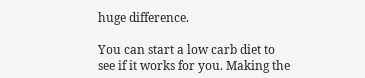huge difference.

You can start a low carb diet to see if it works for you. Making the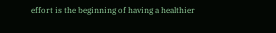effort is the beginning of having a healthier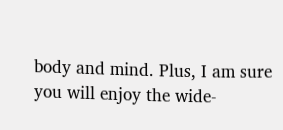body and mind. Plus, I am sure you will enjoy the wide-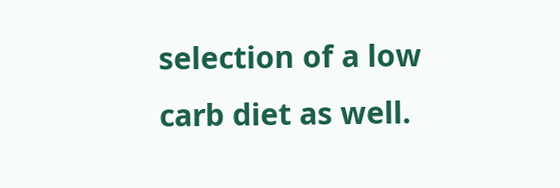selection of a low carb diet as well.